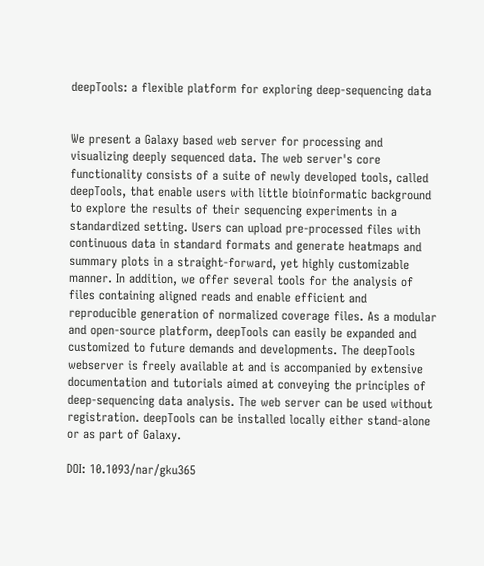deepTools: a flexible platform for exploring deep-sequencing data


We present a Galaxy based web server for processing and visualizing deeply sequenced data. The web server's core functionality consists of a suite of newly developed tools, called deepTools, that enable users with little bioinformatic background to explore the results of their sequencing experiments in a standardized setting. Users can upload pre-processed files with continuous data in standard formats and generate heatmaps and summary plots in a straight-forward, yet highly customizable manner. In addition, we offer several tools for the analysis of files containing aligned reads and enable efficient and reproducible generation of normalized coverage files. As a modular and open-source platform, deepTools can easily be expanded and customized to future demands and developments. The deepTools webserver is freely available at and is accompanied by extensive documentation and tutorials aimed at conveying the principles of deep-sequencing data analysis. The web server can be used without registration. deepTools can be installed locally either stand-alone or as part of Galaxy.

DOI: 10.1093/nar/gku365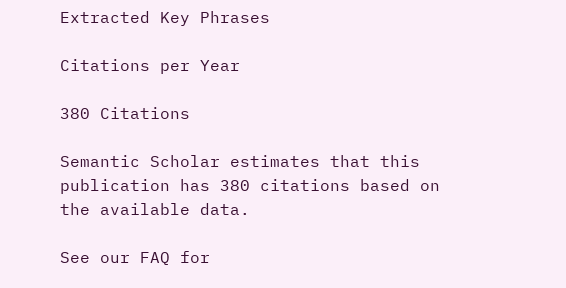Extracted Key Phrases

Citations per Year

380 Citations

Semantic Scholar estimates that this publication has 380 citations based on the available data.

See our FAQ for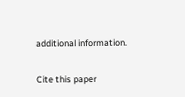additional information.

Cite this paper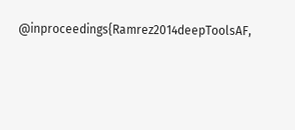@inproceedings{Ramrez2014deepToolsAF,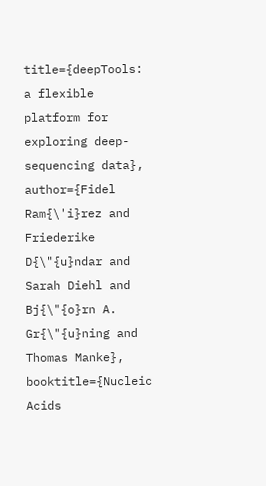title={deepTools: a flexible platform for exploring deep-sequencing data}, author={Fidel Ram{\'i}rez and Friederike D{\"{u}ndar and Sarah Diehl and Bj{\"{o}rn A. Gr{\"{u}ning and Thomas Manke}, booktitle={Nucleic Acids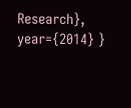Research}, year={2014} }